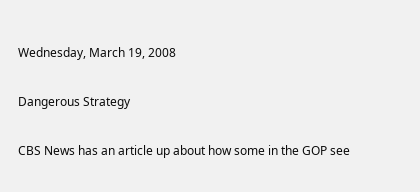Wednesday, March 19, 2008

Dangerous Strategy

CBS News has an article up about how some in the GOP see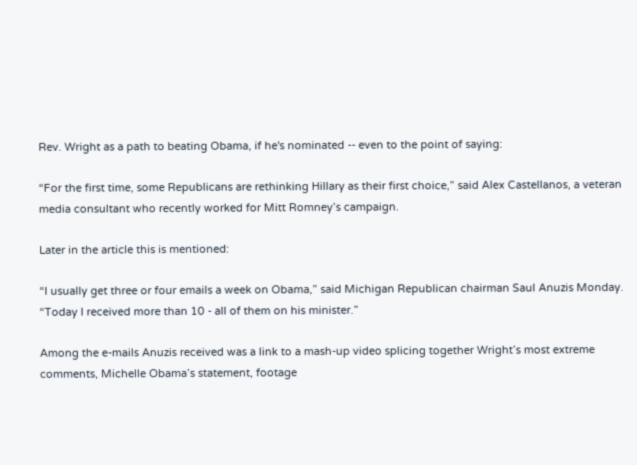Rev. Wright as a path to beating Obama, if he's nominated -- even to the point of saying:

“For the first time, some Republicans are rethinking Hillary as their first choice,” said Alex Castellanos, a veteran media consultant who recently worked for Mitt Romney’s campaign.

Later in the article this is mentioned:

“I usually get three or four emails a week on Obama,” said Michigan Republican chairman Saul Anuzis Monday. “Today I received more than 10 - all of them on his minister.”

Among the e-mails Anuzis received was a link to a mash-up video splicing together Wright’s most extreme comments, Michelle Obama’s statement, footage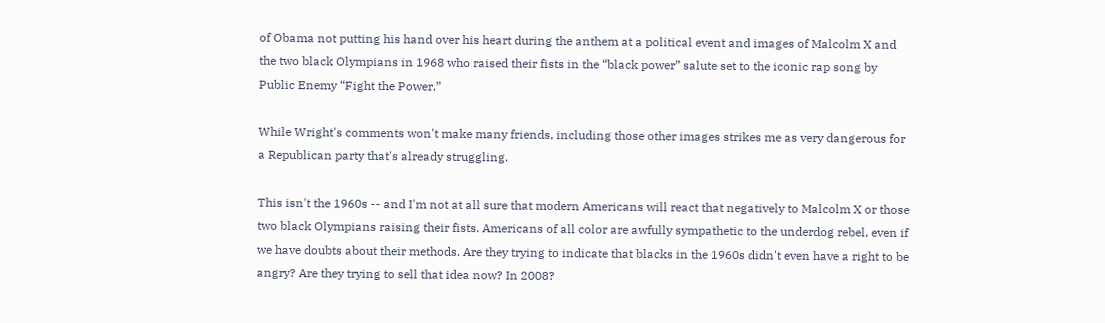of Obama not putting his hand over his heart during the anthem at a political event and images of Malcolm X and the two black Olympians in 1968 who raised their fists in the “black power” salute set to the iconic rap song by Public Enemy “Fight the Power.”

While Wright's comments won't make many friends, including those other images strikes me as very dangerous for a Republican party that's already struggling.

This isn't the 1960s -- and I'm not at all sure that modern Americans will react that negatively to Malcolm X or those two black Olympians raising their fists. Americans of all color are awfully sympathetic to the underdog rebel, even if we have doubts about their methods. Are they trying to indicate that blacks in the 1960s didn't even have a right to be angry? Are they trying to sell that idea now? In 2008?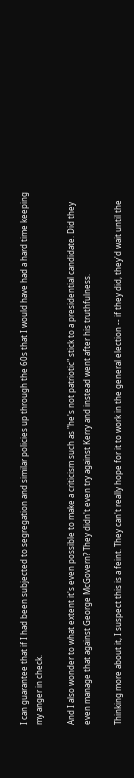I can guarantee that if I had been subjected to segregation and similar policies up through the 60s that I would have had a hard time keeping my anger in check.

And I also wonder to what extent it's even possible to make a criticism such as "he's not patriotic" stick to a presidential candidate. Did they even manage that against George McGovern? They didn't even try against Kerry and instead went after his truthfulness.

Thinking more about it, I suspect this is a feint. They can't really hope for it to work in the general election -- if they did, they'd wait until the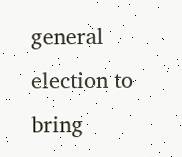general election to bring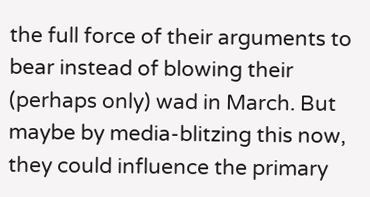the full force of their arguments to bear instead of blowing their (perhaps only) wad in March. But maybe by media-blitzing this now, they could influence the primary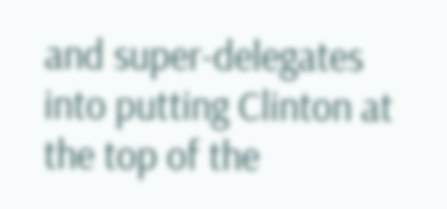and super-delegates into putting Clinton at the top of the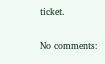ticket.

No comments: